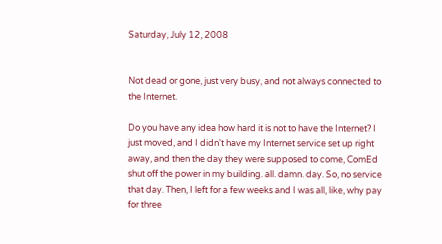Saturday, July 12, 2008


Not dead or gone, just very busy, and not always connected to the Internet.

Do you have any idea how hard it is not to have the Internet? I just moved, and I didn't have my Internet service set up right away, and then the day they were supposed to come, ComEd shut off the power in my building. all. damn. day. So, no service that day. Then, I left for a few weeks and I was all, like, why pay for three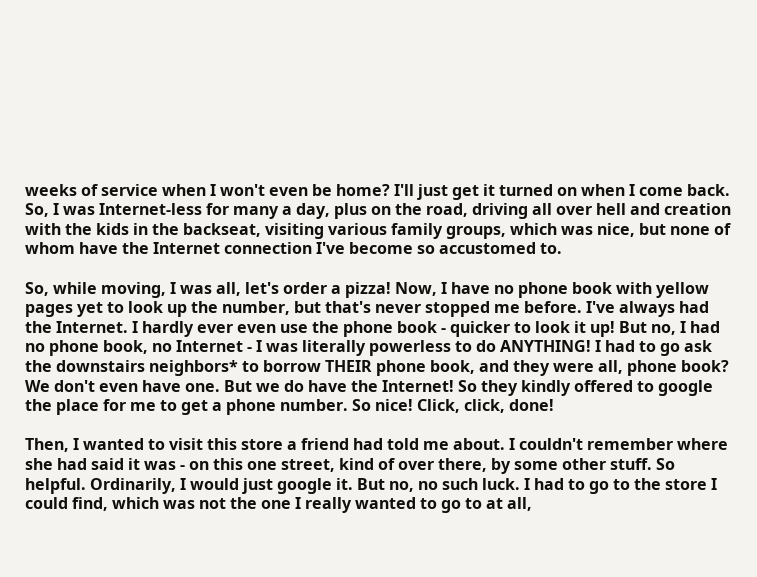weeks of service when I won't even be home? I'll just get it turned on when I come back. So, I was Internet-less for many a day, plus on the road, driving all over hell and creation with the kids in the backseat, visiting various family groups, which was nice, but none of whom have the Internet connection I've become so accustomed to.

So, while moving, I was all, let's order a pizza! Now, I have no phone book with yellow pages yet to look up the number, but that's never stopped me before. I've always had the Internet. I hardly ever even use the phone book - quicker to look it up! But no, I had no phone book, no Internet - I was literally powerless to do ANYTHING! I had to go ask the downstairs neighbors* to borrow THEIR phone book, and they were all, phone book? We don't even have one. But we do have the Internet! So they kindly offered to google the place for me to get a phone number. So nice! Click, click, done!

Then, I wanted to visit this store a friend had told me about. I couldn't remember where she had said it was - on this one street, kind of over there, by some other stuff. So helpful. Ordinarily, I would just google it. But no, no such luck. I had to go to the store I could find, which was not the one I really wanted to go to at all,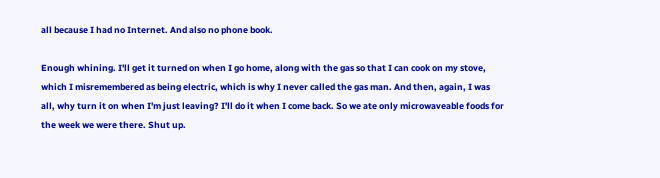all because I had no Internet. And also no phone book.

Enough whining. I'll get it turned on when I go home, along with the gas so that I can cook on my stove, which I misremembered as being electric, which is why I never called the gas man. And then, again, I was all, why turn it on when I'm just leaving? I'll do it when I come back. So we ate only microwaveable foods for the week we were there. Shut up.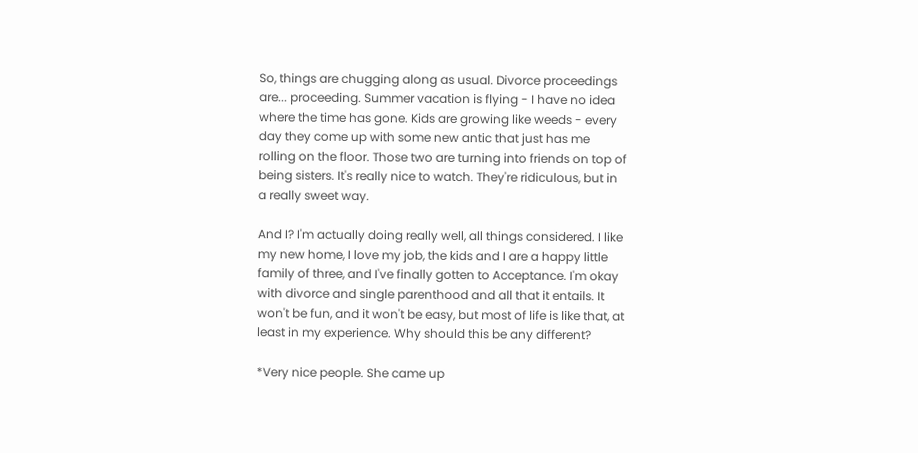So, things are chugging along as usual. Divorce proceedings are... proceeding. Summer vacation is flying - I have no idea where the time has gone. Kids are growing like weeds - every day they come up with some new antic that just has me rolling on the floor. Those two are turning into friends on top of being sisters. It's really nice to watch. They're ridiculous, but in a really sweet way.

And I? I'm actually doing really well, all things considered. I like my new home, I love my job, the kids and I are a happy little family of three, and I've finally gotten to Acceptance. I'm okay with divorce and single parenthood and all that it entails. It won't be fun, and it won't be easy, but most of life is like that, at least in my experience. Why should this be any different?

*Very nice people. She came up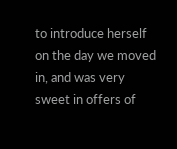to introduce herself on the day we moved in, and was very sweet in offers of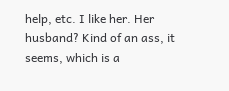help, etc. I like her. Her husband? Kind of an ass, it seems, which is a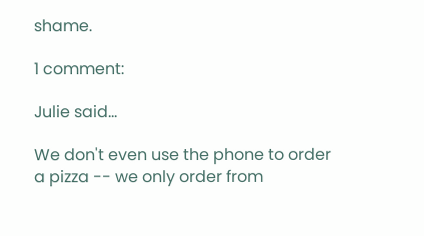shame.

1 comment:

Julie said...

We don't even use the phone to order a pizza -- we only order from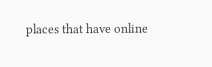places that have online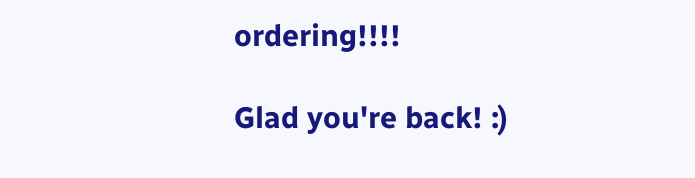ordering!!!!

Glad you're back! :)